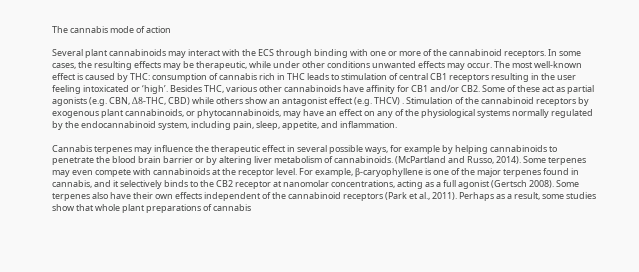The cannabis mode of action

Several plant cannabinoids may interact with the ECS through binding with one or more of the cannabinoid receptors. In some cases, the resulting effects may be therapeutic, while under other conditions unwanted effects may occur. The most well-known effect is caused by THC: consumption of cannabis rich in THC leads to stimulation of central CB1 receptors resulting in the user feeling intoxicated or ‘high’. Besides THC, various other cannabinoids have affinity for CB1 and/or CB2. Some of these act as partial agonists (e.g. CBN, Δ8-THC, CBD) while others show an antagonist effect (e.g. THCV) . Stimulation of the cannabinoid receptors by exogenous plant cannabinoids, or phytocannabinoids, may have an effect on any of the physiological systems normally regulated by the endocannabinoid system, including pain, sleep, appetite, and inflammation.

Cannabis terpenes may influence the therapeutic effect in several possible ways, for example by helping cannabinoids to penetrate the blood brain barrier or by altering liver metabolism of cannabinoids. (McPartland and Russo, 2014). Some terpenes may even compete with cannabinoids at the receptor level. For example, β-caryophyllene is one of the major terpenes found in cannabis, and it selectively binds to the CB2 receptor at nanomolar concentrations, acting as a full agonist (Gertsch 2008). Some terpenes also have their own effects independent of the cannabinoid receptors (Park et al., 2011). Perhaps as a result, some studies show that whole plant preparations of cannabis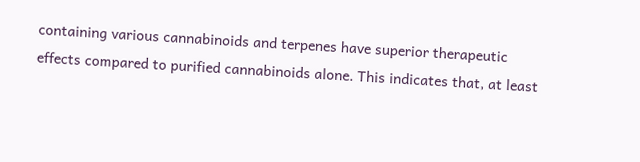containing various cannabinoids and terpenes have superior therapeutic effects compared to purified cannabinoids alone. This indicates that, at least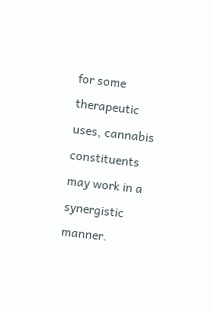for some therapeutic uses, cannabis constituents may work in a synergistic manner.